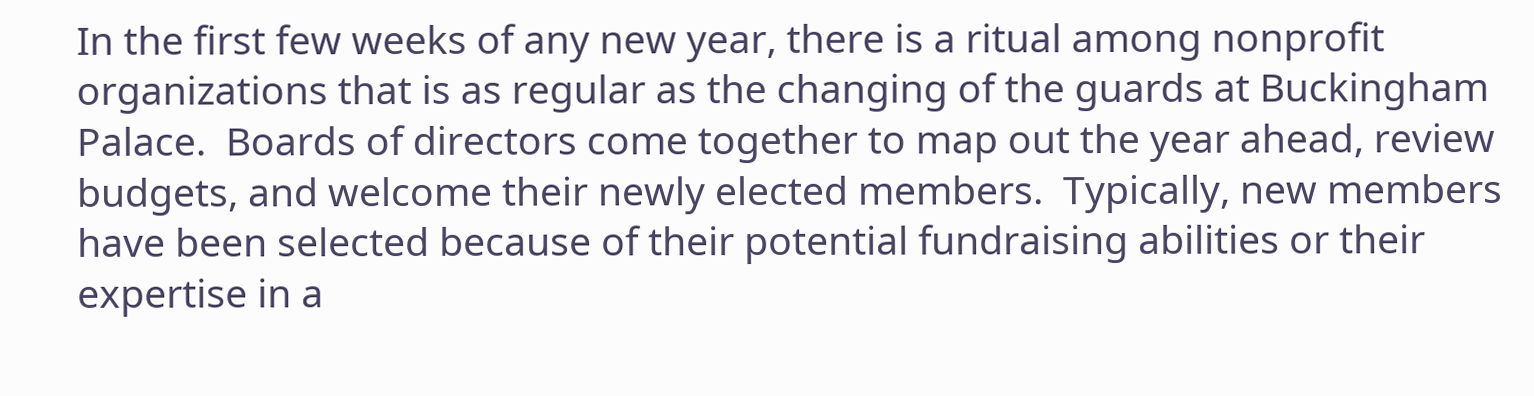In the first few weeks of any new year, there is a ritual among nonprofit organizations that is as regular as the changing of the guards at Buckingham Palace.  Boards of directors come together to map out the year ahead, review budgets, and welcome their newly elected members.  Typically, new members have been selected because of their potential fundraising abilities or their expertise in a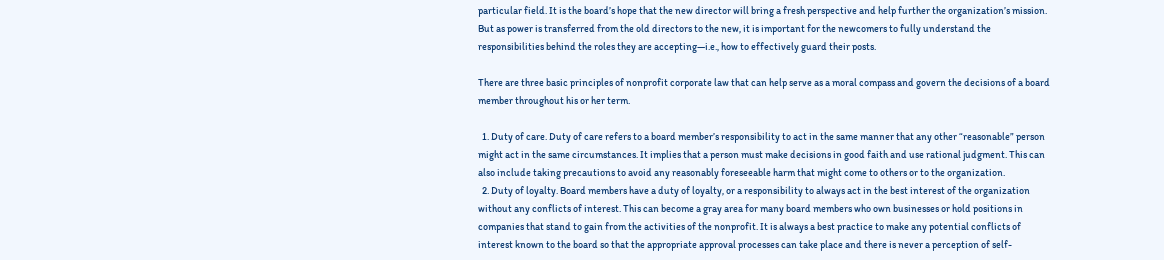particular field. It is the board’s hope that the new director will bring a fresh perspective and help further the organization’s mission. But as power is transferred from the old directors to the new, it is important for the newcomers to fully understand the responsibilities behind the roles they are accepting—i.e., how to effectively guard their posts.

There are three basic principles of nonprofit corporate law that can help serve as a moral compass and govern the decisions of a board member throughout his or her term.

  1. Duty of care. Duty of care refers to a board member’s responsibility to act in the same manner that any other “reasonable” person might act in the same circumstances. It implies that a person must make decisions in good faith and use rational judgment. This can also include taking precautions to avoid any reasonably foreseeable harm that might come to others or to the organization.
  2. Duty of loyalty. Board members have a duty of loyalty, or a responsibility to always act in the best interest of the organization without any conflicts of interest. This can become a gray area for many board members who own businesses or hold positions in companies that stand to gain from the activities of the nonprofit. It is always a best practice to make any potential conflicts of interest known to the board so that the appropriate approval processes can take place and there is never a perception of self-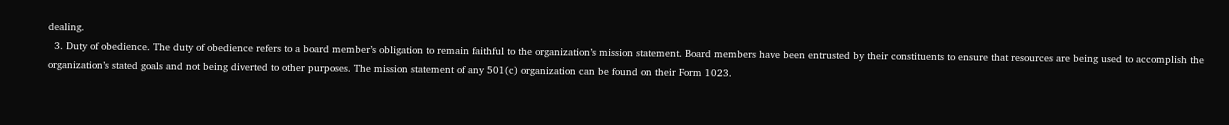dealing.
  3. Duty of obedience. The duty of obedience refers to a board member’s obligation to remain faithful to the organization’s mission statement. Board members have been entrusted by their constituents to ensure that resources are being used to accomplish the organization’s stated goals and not being diverted to other purposes. The mission statement of any 501(c) organization can be found on their Form 1023.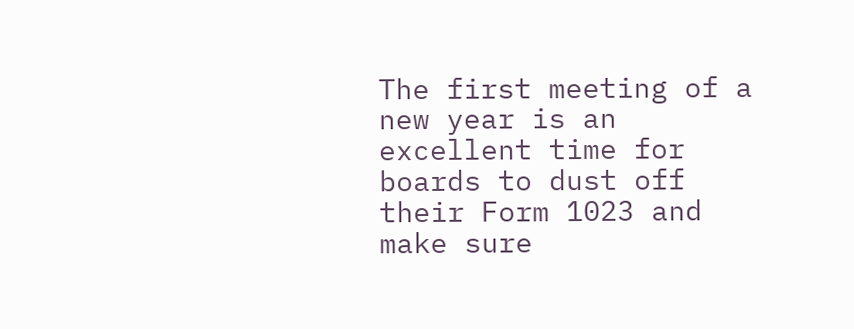The first meeting of a new year is an excellent time for boards to dust off their Form 1023 and make sure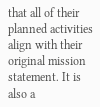that all of their planned activities align with their original mission statement. It is also a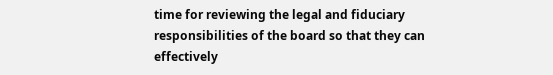time for reviewing the legal and fiduciary responsibilities of the board so that they can effectively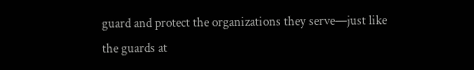guard and protect the organizations they serve—just like the guards at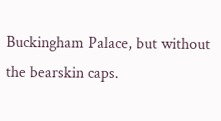Buckingham Palace, but without the bearskin caps.